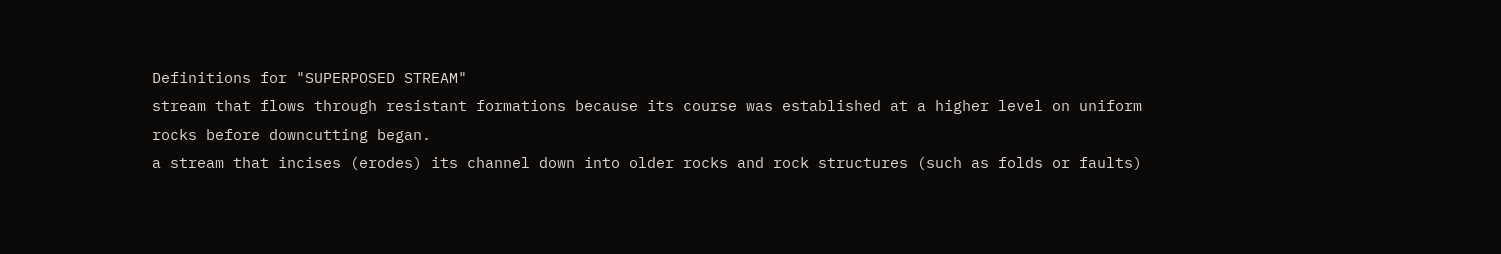Definitions for "SUPERPOSED STREAM"
stream that flows through resistant formations because its course was established at a higher level on uniform rocks before downcutting began.
a stream that incises (erodes) its channel down into older rocks and rock structures (such as folds or faults)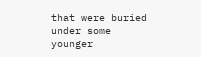that were buried under some younger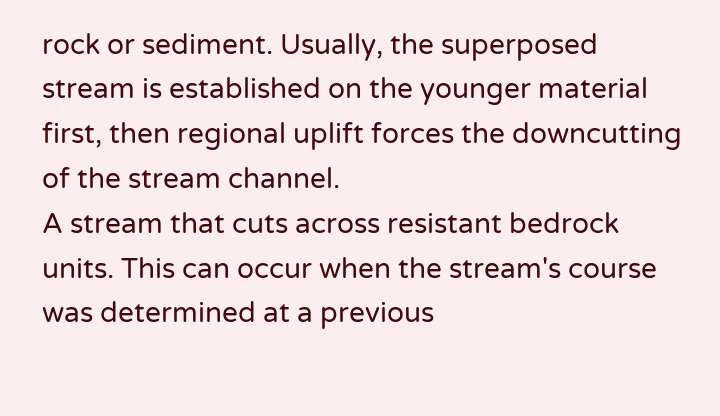rock or sediment. Usually, the superposed stream is established on the younger material first, then regional uplift forces the downcutting of the stream channel.
A stream that cuts across resistant bedrock units. This can occur when the stream's course was determined at a previous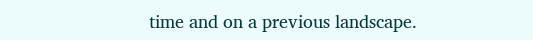time and on a previous landscape.